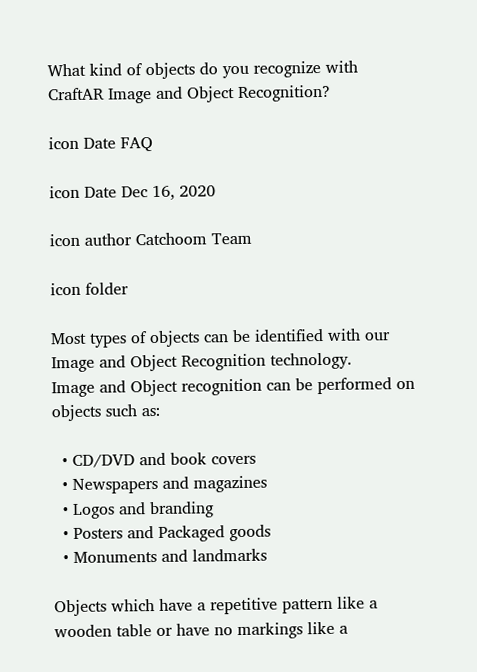What kind of objects do you recognize with CraftAR Image and Object Recognition?

icon Date FAQ

icon Date Dec 16, 2020

icon author Catchoom Team

icon folder

Most types of objects can be identified with our Image and Object Recognition technology.
Image and Object recognition can be performed on objects such as:

  • CD/DVD and book covers
  • Newspapers and magazines
  • Logos and branding
  • Posters and Packaged goods
  • Monuments and landmarks

Objects which have a repetitive pattern like a wooden table or have no markings like a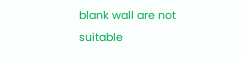blank wall are not suitable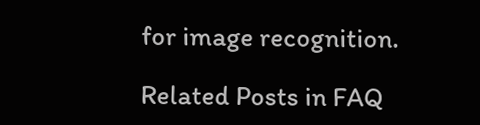for image recognition.

Related Posts in FAQ